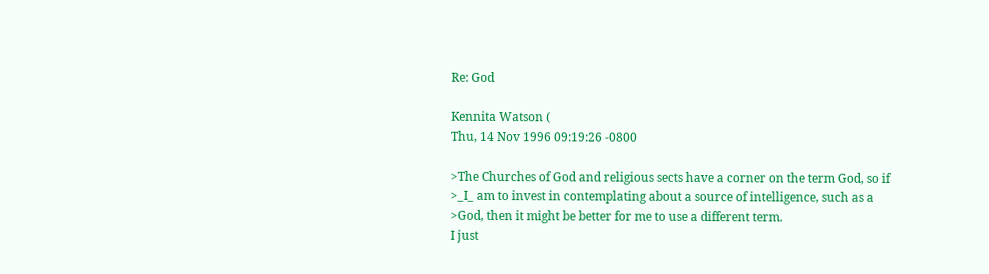Re: God

Kennita Watson (
Thu, 14 Nov 1996 09:19:26 -0800

>The Churches of God and religious sects have a corner on the term God, so if
>_I_ am to invest in contemplating about a source of intelligence, such as a
>God, then it might be better for me to use a different term.
I just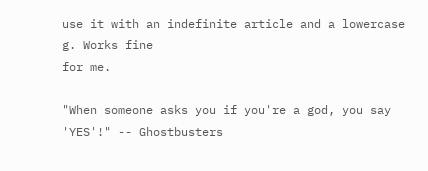use it with an indefinite article and a lowercase g. Works fine
for me.

"When someone asks you if you're a god, you say 'YES'!" -- Ghostbusters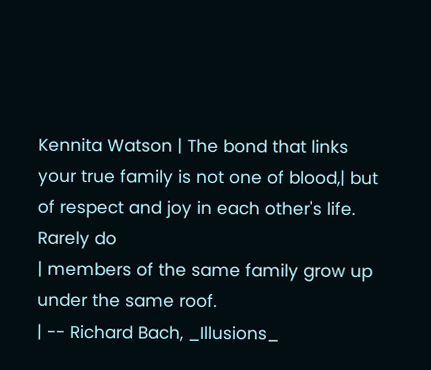Kennita Watson | The bond that links your true family is not one of blood,| but of respect and joy in each other's life. Rarely do
| members of the same family grow up under the same roof.
| -- Richard Bach, _Illusions_